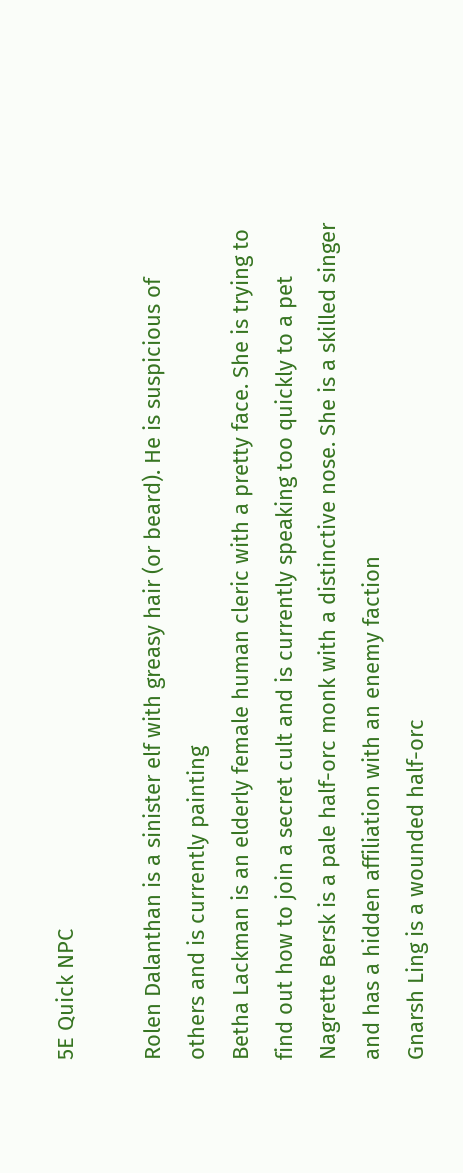5E Quick NPC

Rolen Dalanthan is a sinister elf with greasy hair (or beard). He is suspicious of others and is currently painting
Betha Lackman is an elderly female human cleric with a pretty face. She is trying to find out how to join a secret cult and is currently speaking too quickly to a pet
Nagrette Bersk is a pale half-orc monk with a distinctive nose. She is a skilled singer and has a hidden affiliation with an enemy faction
Gnarsh Ling is a wounded half-orc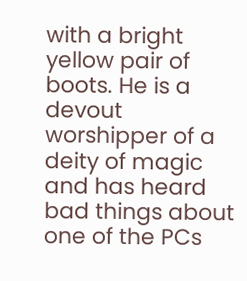with a bright yellow pair of boots. He is a devout worshipper of a deity of magic and has heard bad things about one of the PCs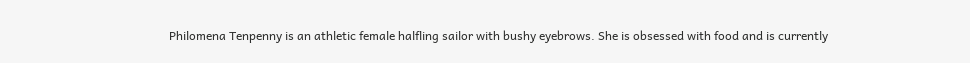Philomena Tenpenny is an athletic female halfling sailor with bushy eyebrows. She is obsessed with food and is currently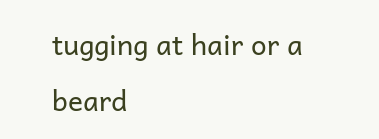tugging at hair or a beard